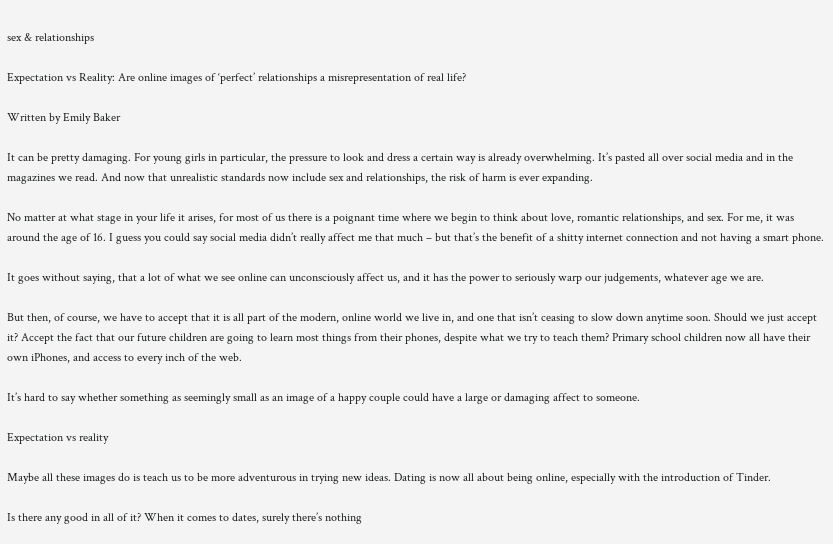sex & relationships

Expectation vs Reality: Are online images of ‘perfect’ relationships a misrepresentation of real life?

Written by Emily Baker

It can be pretty damaging. For young girls in particular, the pressure to look and dress a certain way is already overwhelming. It’s pasted all over social media and in the magazines we read. And now that unrealistic standards now include sex and relationships, the risk of harm is ever expanding.

No matter at what stage in your life it arises, for most of us there is a poignant time where we begin to think about love, romantic relationships, and sex. For me, it was around the age of 16. I guess you could say social media didn’t really affect me that much – but that’s the benefit of a shitty internet connection and not having a smart phone.

It goes without saying, that a lot of what we see online can unconsciously affect us, and it has the power to seriously warp our judgements, whatever age we are.

But then, of course, we have to accept that it is all part of the modern, online world we live in, and one that isn’t ceasing to slow down anytime soon. Should we just accept it? Accept the fact that our future children are going to learn most things from their phones, despite what we try to teach them? Primary school children now all have their own iPhones, and access to every inch of the web.

It’s hard to say whether something as seemingly small as an image of a happy couple could have a large or damaging affect to someone.

Expectation vs reality

Maybe all these images do is teach us to be more adventurous in trying new ideas. Dating is now all about being online, especially with the introduction of Tinder.

Is there any good in all of it? When it comes to dates, surely there’s nothing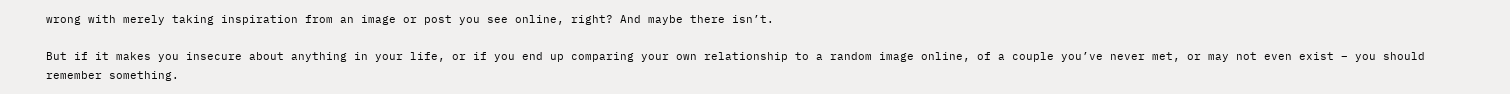wrong with merely taking inspiration from an image or post you see online, right? And maybe there isn’t.

But if it makes you insecure about anything in your life, or if you end up comparing your own relationship to a random image online, of a couple you’ve never met, or may not even exist – you should remember something.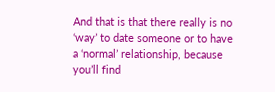And that is that there really is no ‘way’ to date someone or to have a ‘normal’ relationship, because you’ll find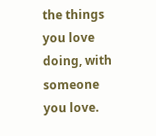the things you love doing, with someone you love.